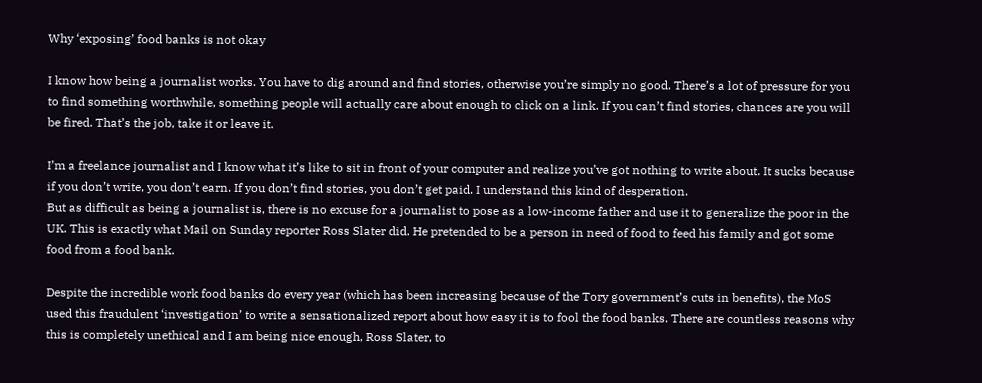Why ‘exposing’ food banks is not okay

I know how being a journalist works. You have to dig around and find stories, otherwise you’re simply no good. There’s a lot of pressure for you to find something worthwhile, something people will actually care about enough to click on a link. If you can’t find stories, chances are you will be fired. That’s the job, take it or leave it.

I’m a freelance journalist and I know what it’s like to sit in front of your computer and realize you’ve got nothing to write about. It sucks because if you don’t write, you don’t earn. If you don’t find stories, you don’t get paid. I understand this kind of desperation.
But as difficult as being a journalist is, there is no excuse for a journalist to pose as a low-income father and use it to generalize the poor in the UK. This is exactly what Mail on Sunday reporter Ross Slater did. He pretended to be a person in need of food to feed his family and got some food from a food bank.

Despite the incredible work food banks do every year (which has been increasing because of the Tory government’s cuts in benefits), the MoS used this fraudulent ‘investigation’ to write a sensationalized report about how easy it is to fool the food banks. There are countless reasons why this is completely unethical and I am being nice enough, Ross Slater, to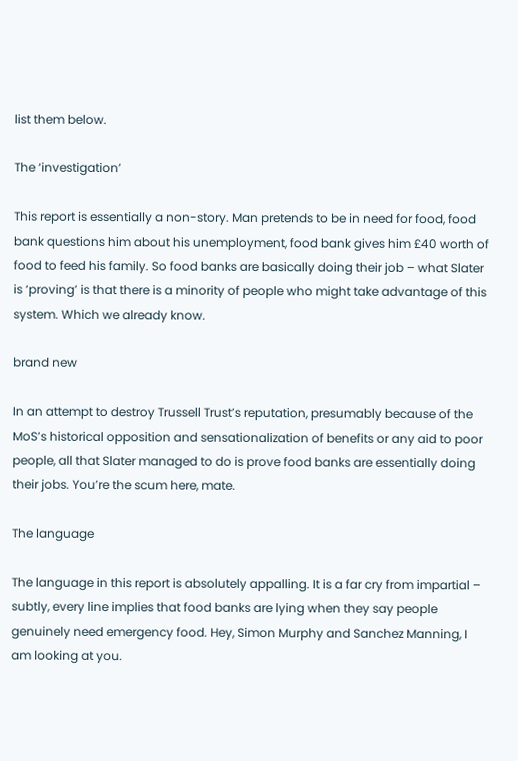list them below.

The ‘investigation’

This report is essentially a non-story. Man pretends to be in need for food, food bank questions him about his unemployment, food bank gives him £40 worth of food to feed his family. So food banks are basically doing their job – what Slater is ‘proving’ is that there is a minority of people who might take advantage of this system. Which we already know.

brand new

In an attempt to destroy Trussell Trust’s reputation, presumably because of the MoS’s historical opposition and sensationalization of benefits or any aid to poor people, all that Slater managed to do is prove food banks are essentially doing their jobs. You’re the scum here, mate.

The language

The language in this report is absolutely appalling. It is a far cry from impartial – subtly, every line implies that food banks are lying when they say people genuinely need emergency food. Hey, Simon Murphy and Sanchez Manning, I am looking at you.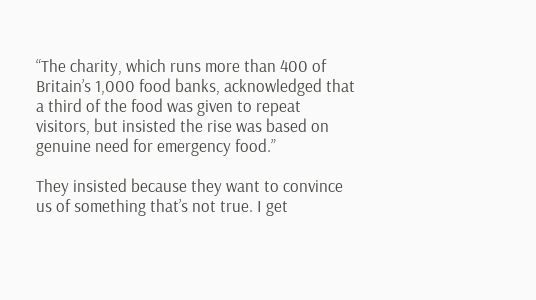“The charity, which runs more than 400 of Britain’s 1,000 food banks, acknowledged that a third of the food was given to repeat visitors, but insisted the rise was based on genuine need for emergency food.”

They insisted because they want to convince us of something that’s not true. I get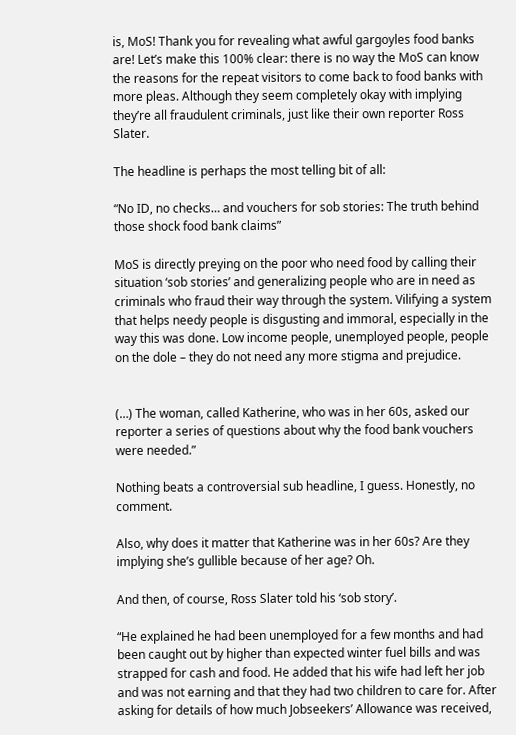is, MoS! Thank you for revealing what awful gargoyles food banks are! Let’s make this 100% clear: there is no way the MoS can know the reasons for the repeat visitors to come back to food banks with more pleas. Although they seem completely okay with implying they’re all fraudulent criminals, just like their own reporter Ross Slater.

The headline is perhaps the most telling bit of all:

“No ID, no checks… and vouchers for sob stories: The truth behind those shock food bank claims”

MoS is directly preying on the poor who need food by calling their situation ‘sob stories’ and generalizing people who are in need as criminals who fraud their way through the system. Vilifying a system that helps needy people is disgusting and immoral, especially in the way this was done. Low income people, unemployed people, people on the dole – they do not need any more stigma and prejudice.


(…) The woman, called Katherine, who was in her 60s, asked our reporter a series of questions about why the food bank vouchers were needed.”

Nothing beats a controversial sub headline, I guess. Honestly, no comment.

Also, why does it matter that Katherine was in her 60s? Are they implying she’s gullible because of her age? Oh.

And then, of course, Ross Slater told his ‘sob story’.

“He explained he had been unemployed for a few months and had been caught out by higher than expected winter fuel bills and was strapped for cash and food. He added that his wife had left her job and was not earning and that they had two children to care for. After asking for details of how much Jobseekers’ Allowance was received,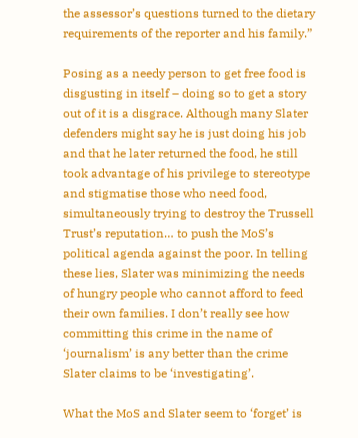the assessor’s questions turned to the dietary requirements of the reporter and his family.”

Posing as a needy person to get free food is disgusting in itself – doing so to get a story out of it is a disgrace. Although many Slater defenders might say he is just doing his job and that he later returned the food, he still took advantage of his privilege to stereotype and stigmatise those who need food, simultaneously trying to destroy the Trussell Trust’s reputation… to push the MoS’s political agenda against the poor. In telling these lies, Slater was minimizing the needs of hungry people who cannot afford to feed their own families. I don’t really see how committing this crime in the name of ‘journalism’ is any better than the crime Slater claims to be ‘investigating’.

What the MoS and Slater seem to ‘forget’ is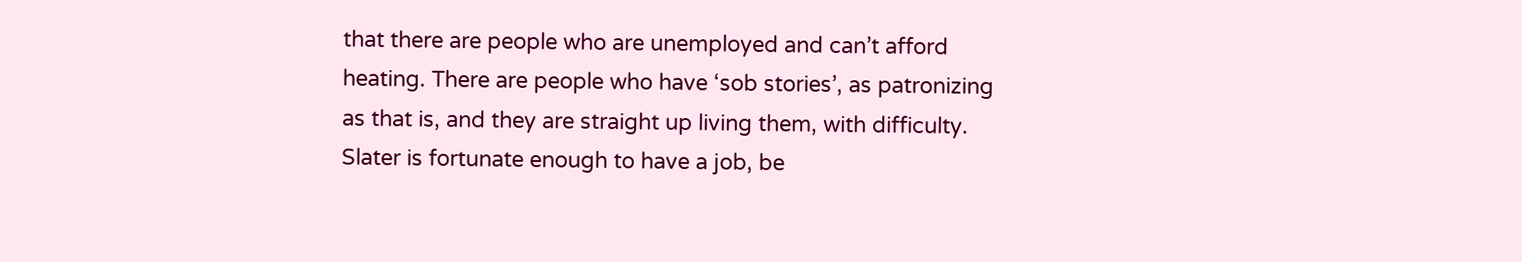that there are people who are unemployed and can’t afford heating. There are people who have ‘sob stories’, as patronizing as that is, and they are straight up living them, with difficulty. Slater is fortunate enough to have a job, be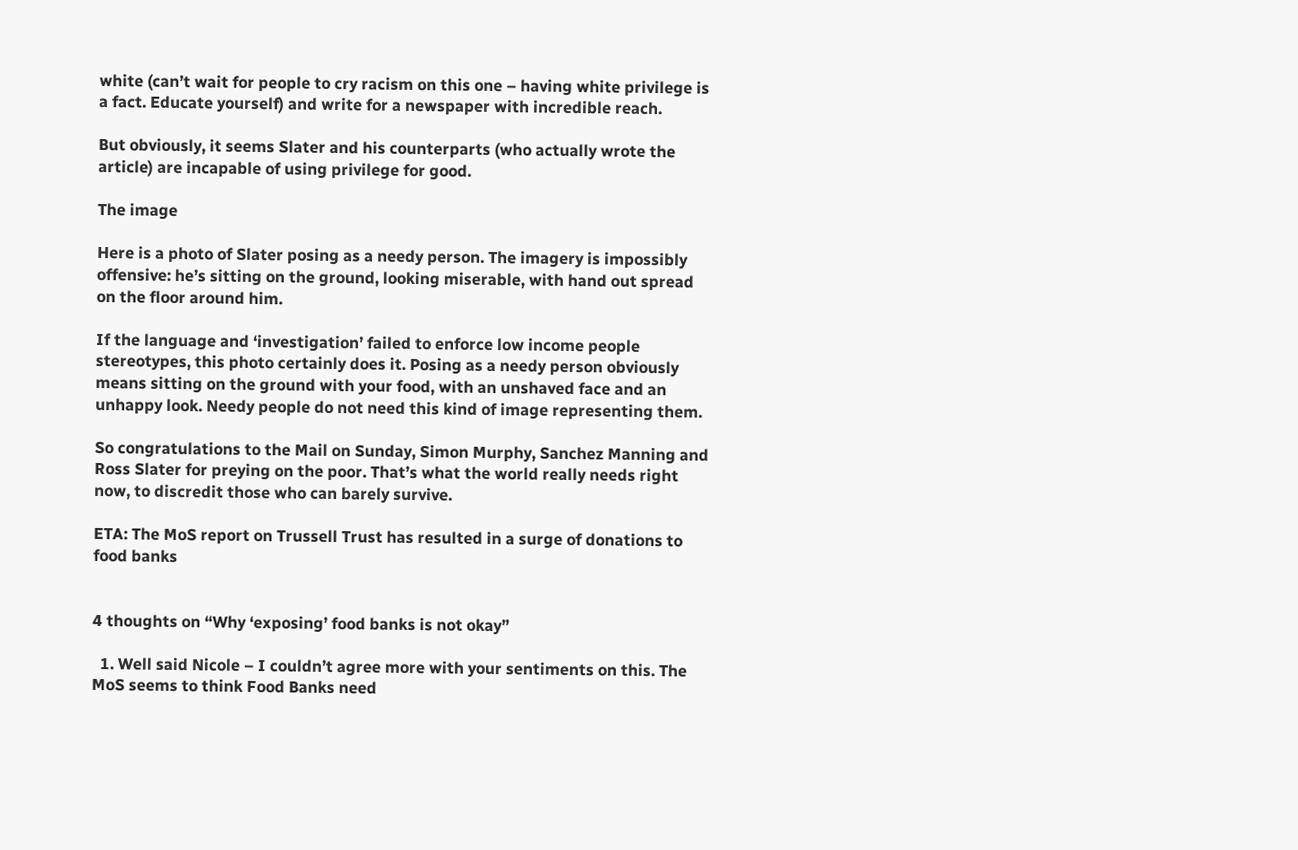white (can’t wait for people to cry racism on this one – having white privilege is a fact. Educate yourself) and write for a newspaper with incredible reach.

But obviously, it seems Slater and his counterparts (who actually wrote the article) are incapable of using privilege for good.

The image

Here is a photo of Slater posing as a needy person. The imagery is impossibly offensive: he’s sitting on the ground, looking miserable, with hand out spread on the floor around him.

If the language and ‘investigation’ failed to enforce low income people stereotypes, this photo certainly does it. Posing as a needy person obviously means sitting on the ground with your food, with an unshaved face and an unhappy look. Needy people do not need this kind of image representing them.

So congratulations to the Mail on Sunday, Simon Murphy, Sanchez Manning and Ross Slater for preying on the poor. That’s what the world really needs right now, to discredit those who can barely survive.

ETA: The MoS report on Trussell Trust has resulted in a surge of donations to food banks


4 thoughts on “Why ‘exposing’ food banks is not okay”

  1. Well said Nicole – I couldn’t agree more with your sentiments on this. The MoS seems to think Food Banks need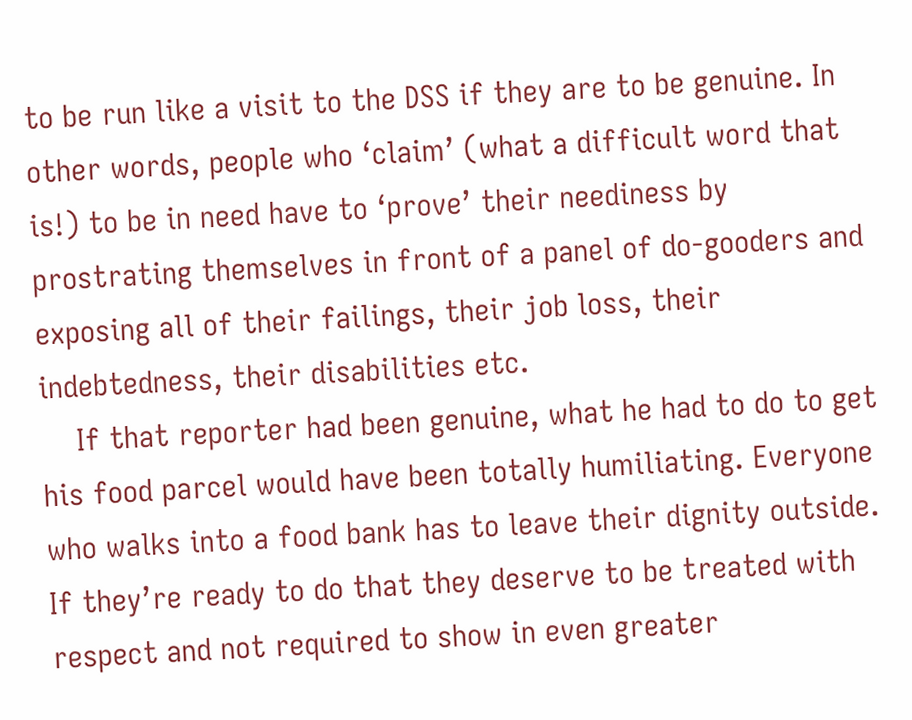to be run like a visit to the DSS if they are to be genuine. In other words, people who ‘claim’ (what a difficult word that is!) to be in need have to ‘prove’ their neediness by prostrating themselves in front of a panel of do-gooders and exposing all of their failings, their job loss, their indebtedness, their disabilities etc.
    If that reporter had been genuine, what he had to do to get his food parcel would have been totally humiliating. Everyone who walks into a food bank has to leave their dignity outside. If they’re ready to do that they deserve to be treated with respect and not required to show in even greater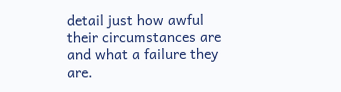detail just how awful their circumstances are and what a failure they are.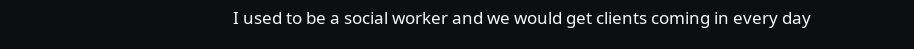I used to be a social worker and we would get clients coming in every day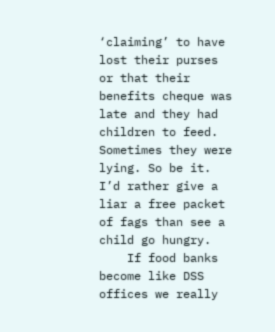‘claiming’ to have lost their purses or that their benefits cheque was late and they had children to feed. Sometimes they were lying. So be it. I’d rather give a liar a free packet of fags than see a child go hungry.
    If food banks become like DSS offices we really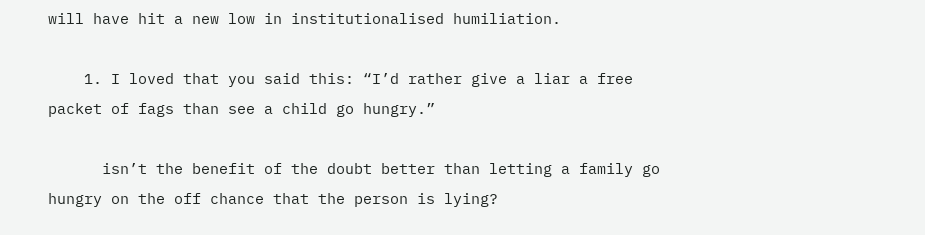will have hit a new low in institutionalised humiliation.

    1. I loved that you said this: “I’d rather give a liar a free packet of fags than see a child go hungry.”

      isn’t the benefit of the doubt better than letting a family go hungry on the off chance that the person is lying?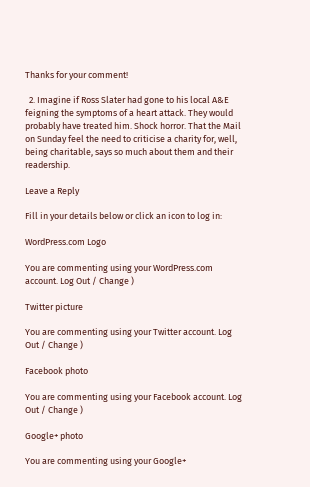Thanks for your comment!

  2. Imagine if Ross Slater had gone to his local A&E feigning the symptoms of a heart attack. They would probably have treated him. Shock horror. That the Mail on Sunday feel the need to criticise a charity for, well, being charitable, says so much about them and their readership.

Leave a Reply

Fill in your details below or click an icon to log in:

WordPress.com Logo

You are commenting using your WordPress.com account. Log Out / Change )

Twitter picture

You are commenting using your Twitter account. Log Out / Change )

Facebook photo

You are commenting using your Facebook account. Log Out / Change )

Google+ photo

You are commenting using your Google+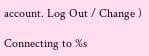account. Log Out / Change )

Connecting to %s